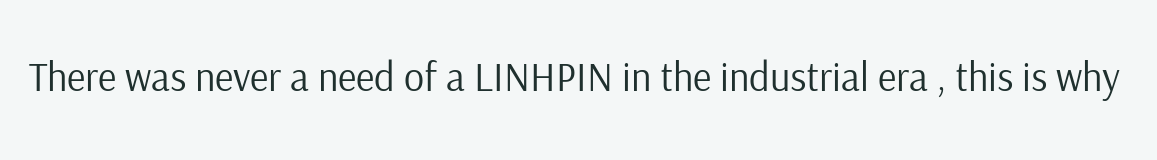There was never a need of a LINHPIN in the industrial era , this is why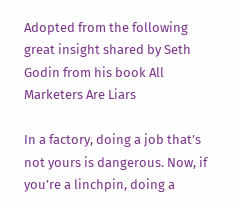Adopted from the following great insight shared by Seth Godin from his book All Marketers Are Liars

In a factory, doing a job that’s not yours is dangerous. Now, if you’re a linchpin, doing a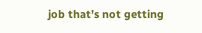job that’s not getting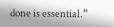done is essential.”